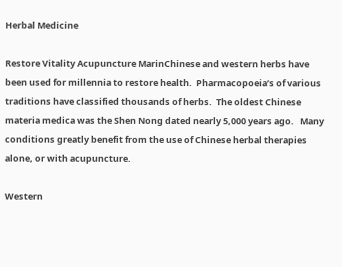Herbal Medicine

Restore Vitality Acupuncture MarinChinese and western herbs have been used for millennia to restore health.  Pharmacopoeia’s of various traditions have classified thousands of herbs.  The oldest Chinese materia medica was the Shen Nong dated nearly 5,000 years ago.   Many conditions greatly benefit from the use of Chinese herbal therapies alone, or with acupuncture.

Western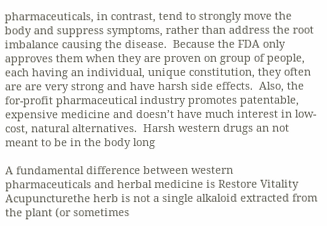pharmaceuticals, in contrast, tend to strongly move the body and suppress symptoms, rather than address the root imbalance causing the disease.  Because the FDA only approves them when they are proven on group of people, each having an individual, unique constitution, they often are are very strong and have harsh side effects.  Also, the for-profit pharmaceutical industry promotes patentable, expensive medicine and doesn’t have much interest in low-cost, natural alternatives.  Harsh western drugs an not meant to be in the body long

A fundamental difference between western pharmaceuticals and herbal medicine is Restore Vitality Acupuncturethe herb is not a single alkaloid extracted from the plant (or sometimes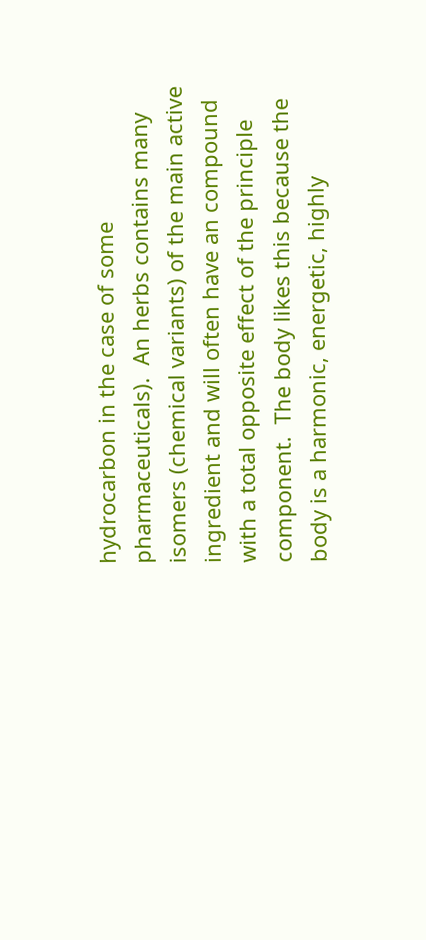hydrocarbon in the case of some pharmaceuticals).  An herbs contains many isomers (chemical variants) of the main active ingredient and will often have an compound with a total opposite effect of the principle component.  The body likes this because the body is a harmonic, energetic, highly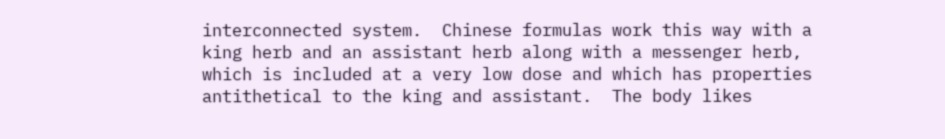interconnected system.  Chinese formulas work this way with a king herb and an assistant herb along with a messenger herb, which is included at a very low dose and which has properties antithetical to the king and assistant.  The body likes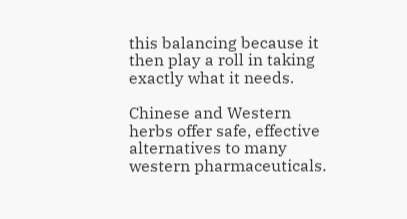this balancing because it then play a roll in taking exactly what it needs.

Chinese and Western herbs offer safe, effective alternatives to many western pharmaceuticals.